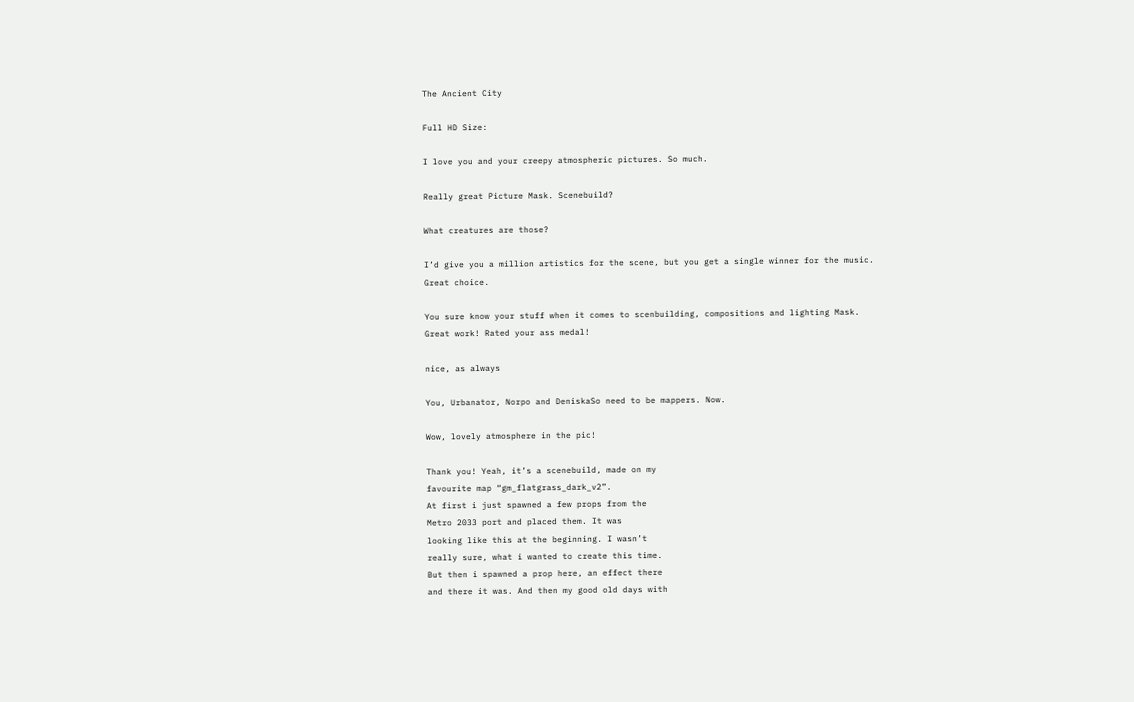The Ancient City

Full HD Size:

I love you and your creepy atmospheric pictures. So much.

Really great Picture Mask. Scenebuild?

What creatures are those?

I’d give you a million artistics for the scene, but you get a single winner for the music.
Great choice.

You sure know your stuff when it comes to scenbuilding, compositions and lighting Mask.
Great work! Rated your ass medal!

nice, as always

You, Urbanator, Norpo and DeniskaSo need to be mappers. Now.

Wow, lovely atmosphere in the pic!

Thank you! Yeah, it’s a scenebuild, made on my
favourite map “gm_flatgrass_dark_v2”.
At first i just spawned a few props from the
Metro 2033 port and placed them. It was
looking like this at the beginning. I wasn’t
really sure, what i wanted to create this time.
But then i spawned a prop here, an effect there
and there it was. And then my good old days with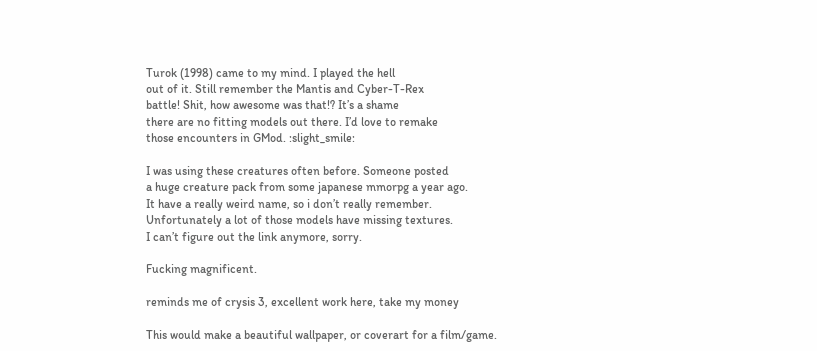Turok (1998) came to my mind. I played the hell
out of it. Still remember the Mantis and Cyber-T-Rex
battle! Shit, how awesome was that!? It’s a shame
there are no fitting models out there. I’d love to remake
those encounters in GMod. :slight_smile:

I was using these creatures often before. Someone posted
a huge creature pack from some japanese mmorpg a year ago.
It have a really weird name, so i don’t really remember.
Unfortunately a lot of those models have missing textures.
I can’t figure out the link anymore, sorry.

Fucking magnificent.

reminds me of crysis 3, excellent work here, take my money

This would make a beautiful wallpaper, or coverart for a film/game.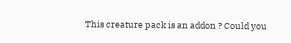This creature pack is an addon ? Could you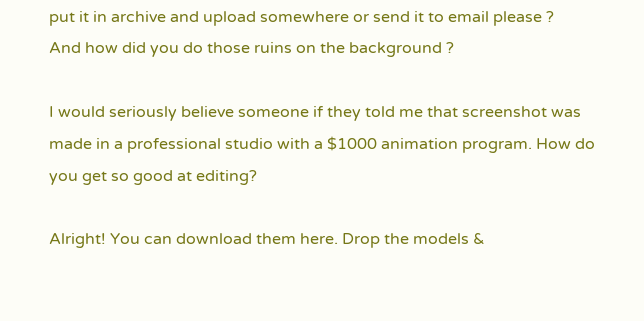put it in archive and upload somewhere or send it to email please ?
And how did you do those ruins on the background ?

I would seriously believe someone if they told me that screenshot was made in a professional studio with a $1000 animation program. How do you get so good at editing?

Alright! You can download them here. Drop the models &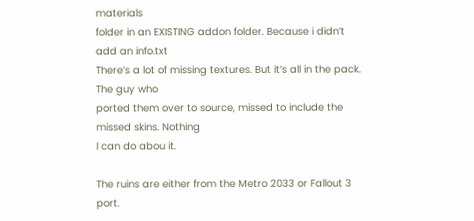materials
folder in an EXISTING addon folder. Because i didn’t add an info.txt
There’s a lot of missing textures. But it’s all in the pack. The guy who
ported them over to source, missed to include the missed skins. Nothing
I can do abou it.

The ruins are either from the Metro 2033 or Fallout 3 port.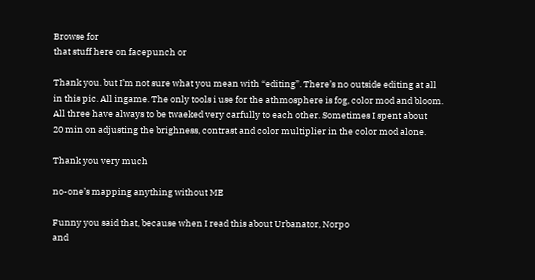Browse for
that stuff here on facepunch or

Thank you. but I’m not sure what you mean with “editing”. There’s no outside editing at all
in this pic. All ingame. The only tools i use for the athmosphere is fog, color mod and bloom.
All three have always to be twaeked very carfully to each other. Sometimes I spent about
20 min on adjusting the brighness, contrast and color multiplier in the color mod alone.

Thank you very much

no-one’s mapping anything without ME

Funny you said that, because when I read this about Urbanator, Norpo
and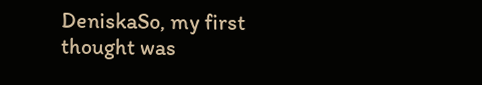DeniskaSo, my first thought was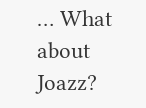… What about Joazz?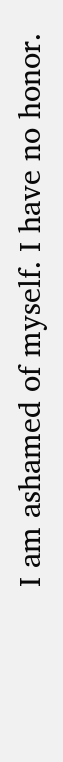I am ashamed of myself. I have no honor.